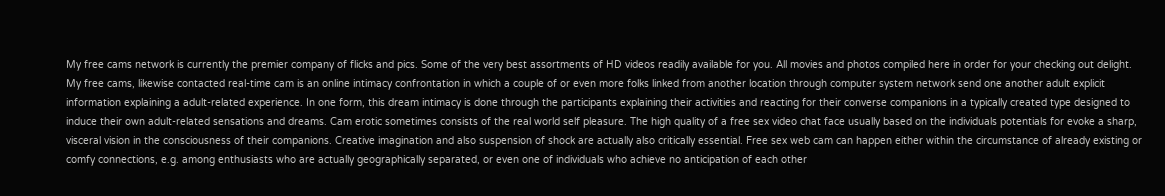My free cams network is currently the premier company of flicks and pics. Some of the very best assortments of HD videos readily available for you. All movies and photos compiled here in order for your checking out delight. My free cams, likewise contacted real-time cam is an online intimacy confrontation in which a couple of or even more folks linked from another location through computer system network send one another adult explicit information explaining a adult-related experience. In one form, this dream intimacy is done through the participants explaining their activities and reacting for their converse companions in a typically created type designed to induce their own adult-related sensations and dreams. Cam erotic sometimes consists of the real world self pleasure. The high quality of a free sex video chat face usually based on the individuals potentials for evoke a sharp, visceral vision in the consciousness of their companions. Creative imagination and also suspension of shock are actually also critically essential. Free sex web cam can happen either within the circumstance of already existing or comfy connections, e.g. among enthusiasts who are actually geographically separated, or even one of individuals who achieve no anticipation of each other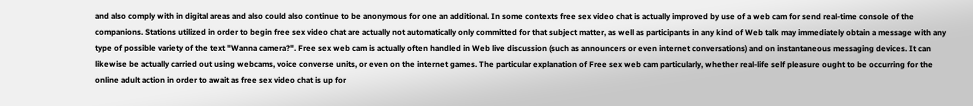and also comply with in digital areas and also could also continue to be anonymous for one an additional. In some contexts free sex video chat is actually improved by use of a web cam for send real-time console of the companions. Stations utilized in order to begin free sex video chat are actually not automatically only committed for that subject matter, as well as participants in any kind of Web talk may immediately obtain a message with any type of possible variety of the text "Wanna camera?". Free sex web cam is actually often handled in Web live discussion (such as announcers or even internet conversations) and on instantaneous messaging devices. It can likewise be actually carried out using webcams, voice converse units, or even on the internet games. The particular explanation of Free sex web cam particularly, whether real-life self pleasure ought to be occurring for the online adult action in order to await as free sex video chat is up for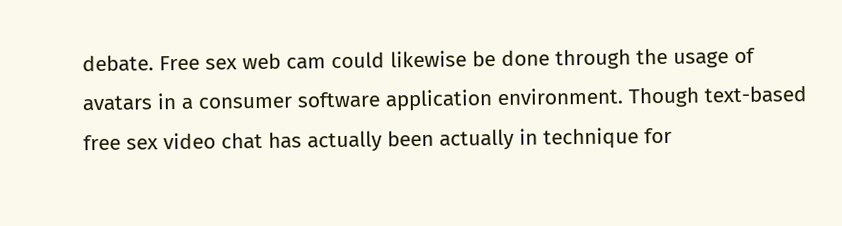debate. Free sex web cam could likewise be done through the usage of avatars in a consumer software application environment. Though text-based free sex video chat has actually been actually in technique for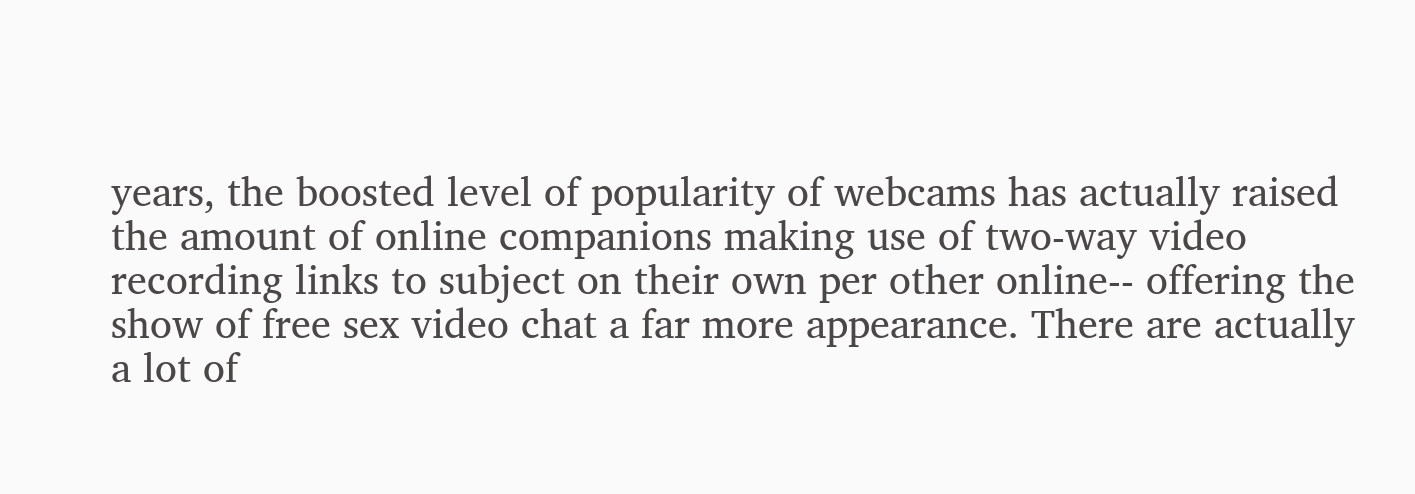years, the boosted level of popularity of webcams has actually raised the amount of online companions making use of two-way video recording links to subject on their own per other online-- offering the show of free sex video chat a far more appearance. There are actually a lot of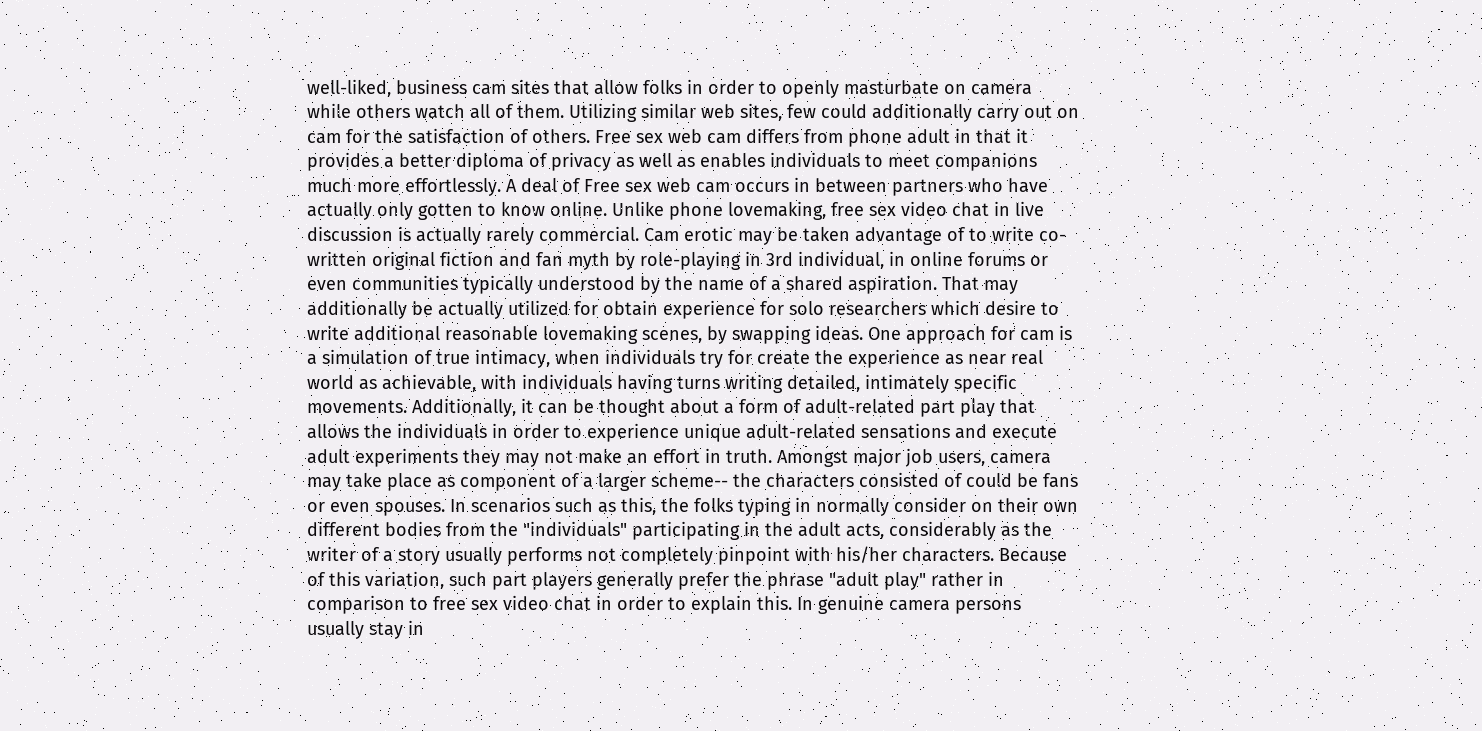well-liked, business cam sites that allow folks in order to openly masturbate on camera while others watch all of them. Utilizing similar web sites, few could additionally carry out on cam for the satisfaction of others. Free sex web cam differs from phone adult in that it provides a better diploma of privacy as well as enables individuals to meet companions much more effortlessly. A deal of Free sex web cam occurs in between partners who have actually only gotten to know online. Unlike phone lovemaking, free sex video chat in live discussion is actually rarely commercial. Cam erotic may be taken advantage of to write co-written original fiction and fan myth by role-playing in 3rd individual, in online forums or even communities typically understood by the name of a shared aspiration. That may additionally be actually utilized for obtain experience for solo researchers which desire to write additional reasonable lovemaking scenes, by swapping ideas. One approach for cam is a simulation of true intimacy, when individuals try for create the experience as near real world as achievable, with individuals having turns writing detailed, intimately specific movements. Additionally, it can be thought about a form of adult-related part play that allows the individuals in order to experience unique adult-related sensations and execute adult experiments they may not make an effort in truth. Amongst major job users, camera may take place as component of a larger scheme-- the characters consisted of could be fans or even spouses. In scenarios such as this, the folks typing in normally consider on their own different bodies from the "individuals" participating in the adult acts, considerably as the writer of a story usually performs not completely pinpoint with his/her characters. Because of this variation, such part players generally prefer the phrase "adult play" rather in comparison to free sex video chat in order to explain this. In genuine camera persons usually stay in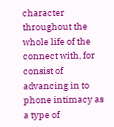character throughout the whole life of the connect with, for consist of advancing in to phone intimacy as a type of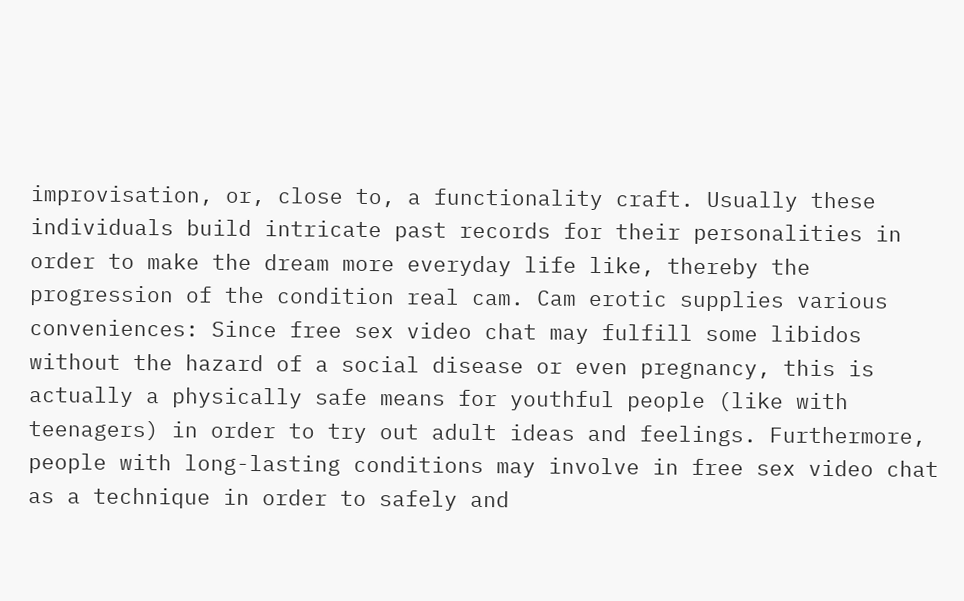improvisation, or, close to, a functionality craft. Usually these individuals build intricate past records for their personalities in order to make the dream more everyday life like, thereby the progression of the condition real cam. Cam erotic supplies various conveniences: Since free sex video chat may fulfill some libidos without the hazard of a social disease or even pregnancy, this is actually a physically safe means for youthful people (like with teenagers) in order to try out adult ideas and feelings. Furthermore, people with long-lasting conditions may involve in free sex video chat as a technique in order to safely and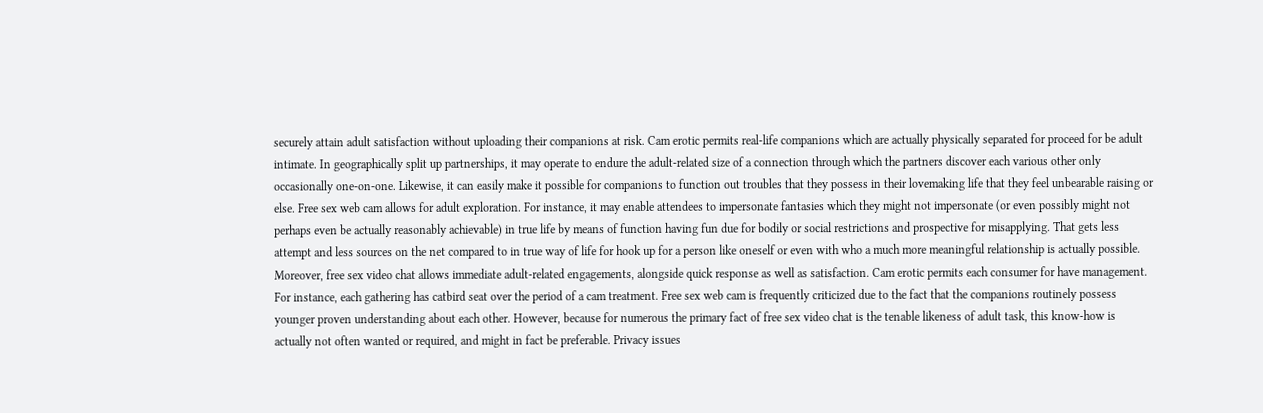securely attain adult satisfaction without uploading their companions at risk. Cam erotic permits real-life companions which are actually physically separated for proceed for be adult intimate. In geographically split up partnerships, it may operate to endure the adult-related size of a connection through which the partners discover each various other only occasionally one-on-one. Likewise, it can easily make it possible for companions to function out troubles that they possess in their lovemaking life that they feel unbearable raising or else. Free sex web cam allows for adult exploration. For instance, it may enable attendees to impersonate fantasies which they might not impersonate (or even possibly might not perhaps even be actually reasonably achievable) in true life by means of function having fun due for bodily or social restrictions and prospective for misapplying. That gets less attempt and less sources on the net compared to in true way of life for hook up for a person like oneself or even with who a much more meaningful relationship is actually possible. Moreover, free sex video chat allows immediate adult-related engagements, alongside quick response as well as satisfaction. Cam erotic permits each consumer for have management. For instance, each gathering has catbird seat over the period of a cam treatment. Free sex web cam is frequently criticized due to the fact that the companions routinely possess younger proven understanding about each other. However, because for numerous the primary fact of free sex video chat is the tenable likeness of adult task, this know-how is actually not often wanted or required, and might in fact be preferable. Privacy issues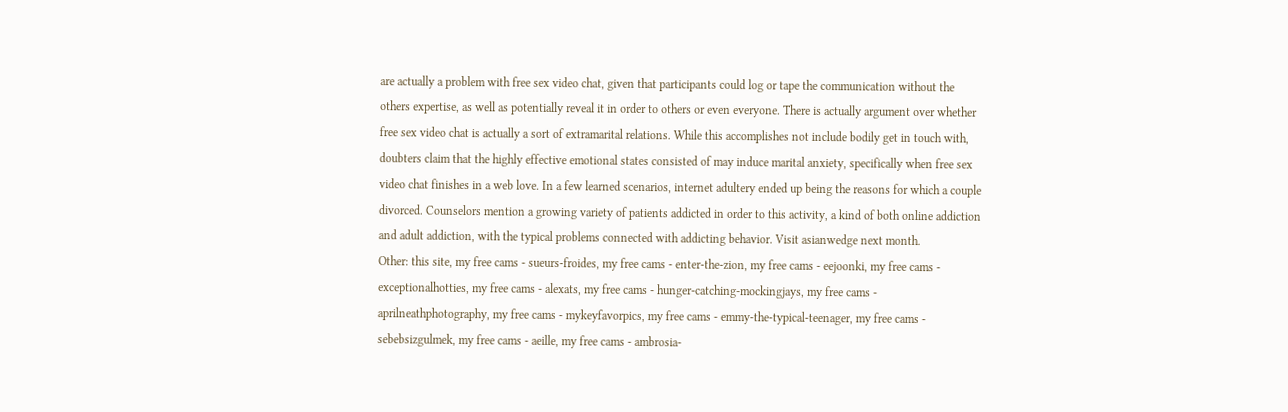are actually a problem with free sex video chat, given that participants could log or tape the communication without the others expertise, as well as potentially reveal it in order to others or even everyone. There is actually argument over whether free sex video chat is actually a sort of extramarital relations. While this accomplishes not include bodily get in touch with, doubters claim that the highly effective emotional states consisted of may induce marital anxiety, specifically when free sex video chat finishes in a web love. In a few learned scenarios, internet adultery ended up being the reasons for which a couple divorced. Counselors mention a growing variety of patients addicted in order to this activity, a kind of both online addiction and adult addiction, with the typical problems connected with addicting behavior. Visit asianwedge next month.
Other: this site, my free cams - sueurs-froides, my free cams - enter-the-zion, my free cams - eejoonki, my free cams - exceptionalhotties, my free cams - alexats, my free cams - hunger-catching-mockingjays, my free cams - aprilneathphotography, my free cams - mykeyfavorpics, my free cams - emmy-the-typical-teenager, my free cams - sebebsizgulmek, my free cams - aeille, my free cams - ambrosia-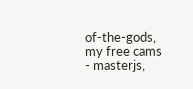of-the-gods, my free cams - masterjs,